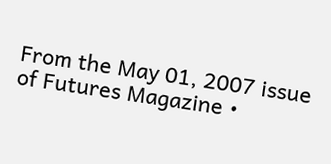From the May 01, 2007 issue of Futures Magazine •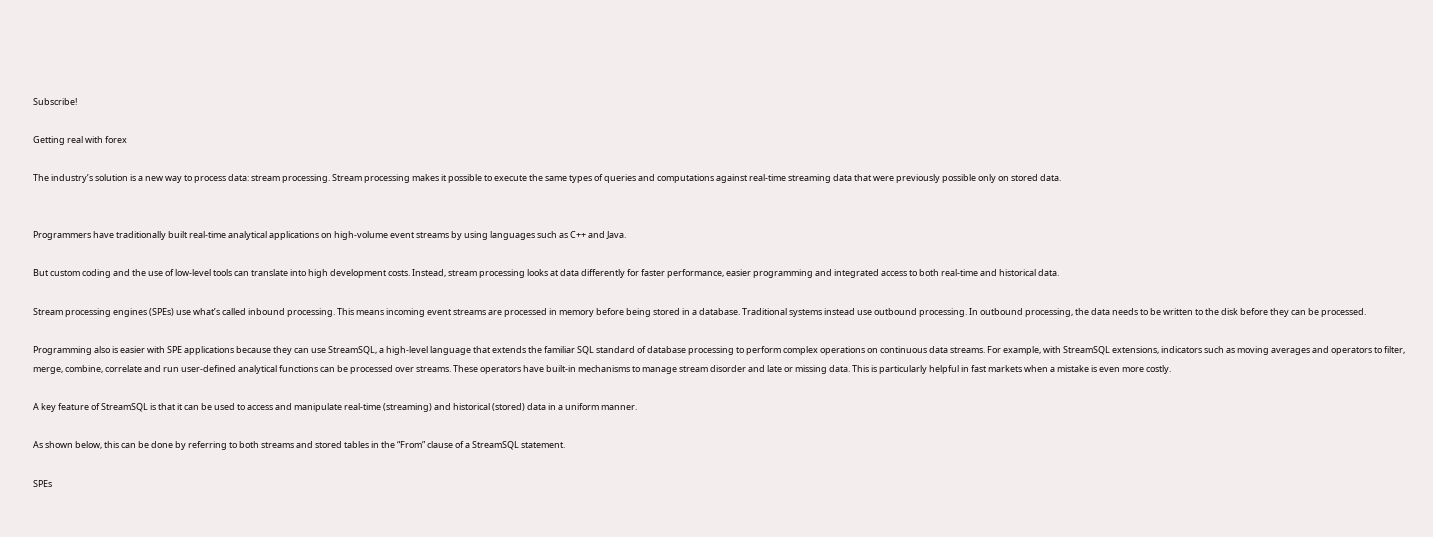Subscribe!

Getting real with forex

The industry’s solution is a new way to process data: stream processing. Stream processing makes it possible to execute the same types of queries and computations against real-time streaming data that were previously possible only on stored data.


Programmers have traditionally built real-time analytical applications on high-volume event streams by using languages such as C++ and Java.

But custom coding and the use of low-level tools can translate into high development costs. Instead, stream processing looks at data differently for faster performance, easier programming and integrated access to both real-time and historical data.

Stream processing engines (SPEs) use what’s called inbound processing. This means incoming event streams are processed in memory before being stored in a database. Traditional systems instead use outbound processing. In outbound processing, the data needs to be written to the disk before they can be processed.

Programming also is easier with SPE applications because they can use StreamSQL, a high-level language that extends the familiar SQL standard of database processing to perform complex operations on continuous data streams. For example, with StreamSQL extensions, indicators such as moving averages and operators to filter, merge, combine, correlate and run user-defined analytical functions can be processed over streams. These operators have built-in mechanisms to manage stream disorder and late or missing data. This is particularly helpful in fast markets when a mistake is even more costly.

A key feature of StreamSQL is that it can be used to access and manipulate real-time (streaming) and historical (stored) data in a uniform manner.

As shown below, this can be done by referring to both streams and stored tables in the “From” clause of a StreamSQL statement.

SPEs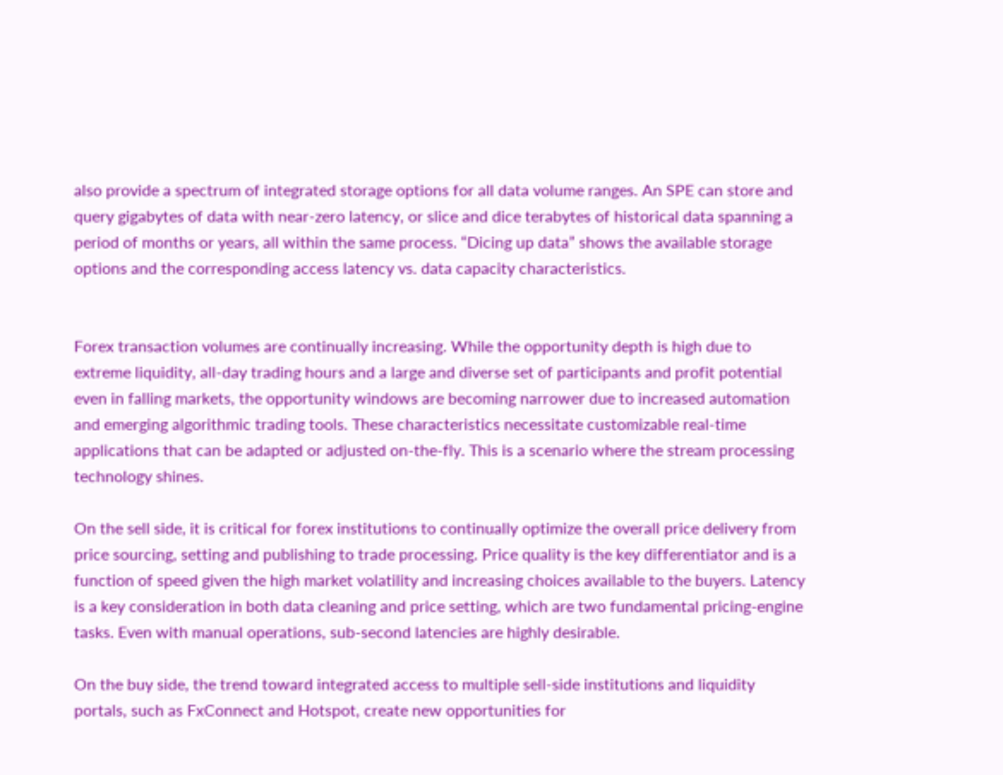also provide a spectrum of integrated storage options for all data volume ranges. An SPE can store and query gigabytes of data with near-zero latency, or slice and dice terabytes of historical data spanning a period of months or years, all within the same process. “Dicing up data” shows the available storage options and the corresponding access latency vs. data capacity characteristics.


Forex transaction volumes are continually increasing. While the opportunity depth is high due to extreme liquidity, all-day trading hours and a large and diverse set of participants and profit potential even in falling markets, the opportunity windows are becoming narrower due to increased automation and emerging algorithmic trading tools. These characteristics necessitate customizable real-time applications that can be adapted or adjusted on-the-fly. This is a scenario where the stream processing technology shines.

On the sell side, it is critical for forex institutions to continually optimize the overall price delivery from price sourcing, setting and publishing to trade processing. Price quality is the key differentiator and is a function of speed given the high market volatility and increasing choices available to the buyers. Latency is a key consideration in both data cleaning and price setting, which are two fundamental pricing-engine tasks. Even with manual operations, sub-second latencies are highly desirable.

On the buy side, the trend toward integrated access to multiple sell-side institutions and liquidity portals, such as FxConnect and Hotspot, create new opportunities for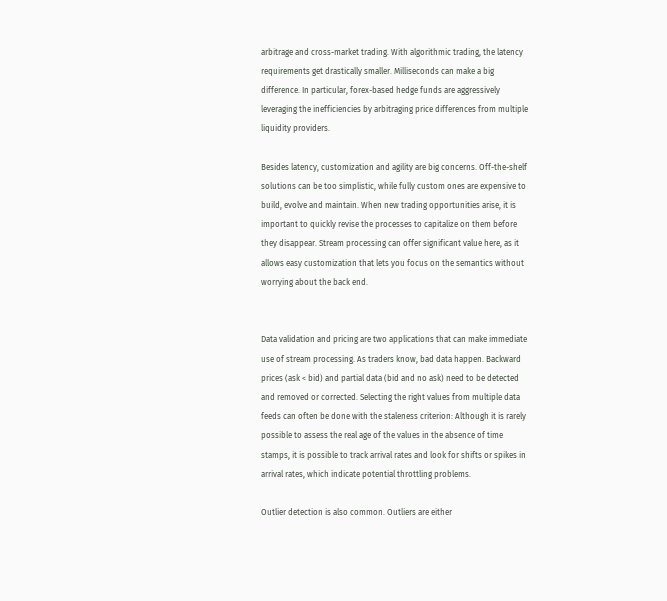arbitrage and cross-market trading. With algorithmic trading, the latency requirements get drastically smaller. Milliseconds can make a big difference. In particular, forex-based hedge funds are aggressively leveraging the inefficiencies by arbitraging price differences from multiple liquidity providers.

Besides latency, customization and agility are big concerns. Off-the-shelf solutions can be too simplistic, while fully custom ones are expensive to build, evolve and maintain. When new trading opportunities arise, it is important to quickly revise the processes to capitalize on them before they disappear. Stream processing can offer significant value here, as it allows easy customization that lets you focus on the semantics without worrying about the back end.


Data validation and pricing are two applications that can make immediate use of stream processing. As traders know, bad data happen. Backward prices (ask < bid) and partial data (bid and no ask) need to be detected and removed or corrected. Selecting the right values from multiple data feeds can often be done with the staleness criterion: Although it is rarely possible to assess the real age of the values in the absence of time stamps, it is possible to track arrival rates and look for shifts or spikes in arrival rates, which indicate potential throttling problems.

Outlier detection is also common. Outliers are either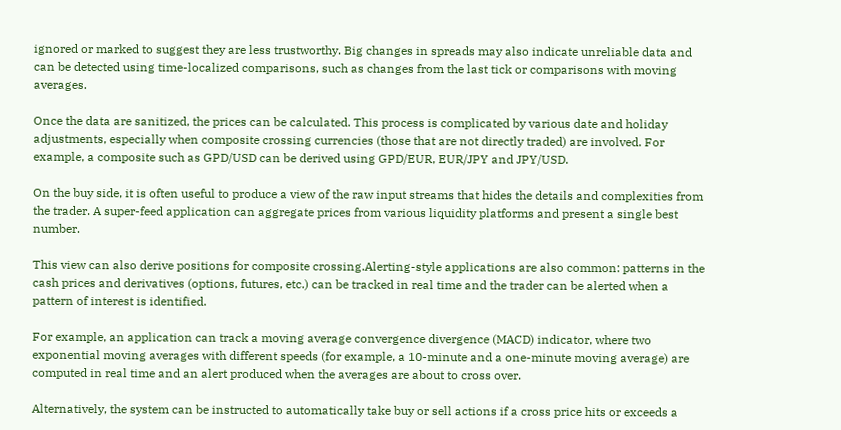ignored or marked to suggest they are less trustworthy. Big changes in spreads may also indicate unreliable data and can be detected using time-localized comparisons, such as changes from the last tick or comparisons with moving averages.

Once the data are sanitized, the prices can be calculated. This process is complicated by various date and holiday adjustments, especially when composite crossing currencies (those that are not directly traded) are involved. For example, a composite such as GPD/USD can be derived using GPD/EUR, EUR/JPY and JPY/USD.

On the buy side, it is often useful to produce a view of the raw input streams that hides the details and complexities from the trader. A super-feed application can aggregate prices from various liquidity platforms and present a single best number.

This view can also derive positions for composite crossing.Alerting-style applications are also common: patterns in the cash prices and derivatives (options, futures, etc.) can be tracked in real time and the trader can be alerted when a pattern of interest is identified.

For example, an application can track a moving average convergence divergence (MACD) indicator, where two exponential moving averages with different speeds (for example, a 10-minute and a one-minute moving average) are computed in real time and an alert produced when the averages are about to cross over.

Alternatively, the system can be instructed to automatically take buy or sell actions if a cross price hits or exceeds a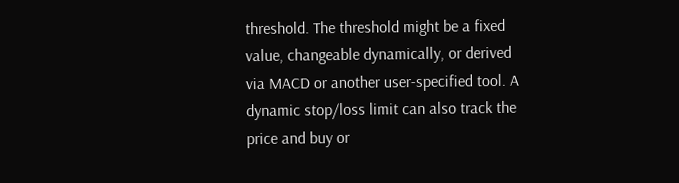threshold. The threshold might be a fixed value, changeable dynamically, or derived via MACD or another user-specified tool. A dynamic stop/loss limit can also track the price and buy or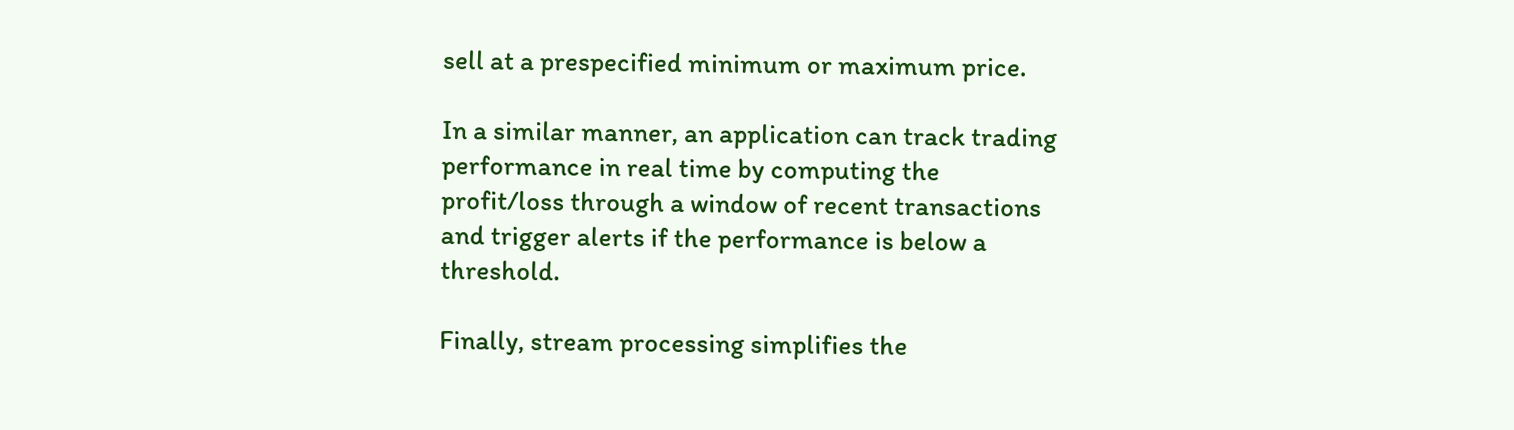sell at a prespecified minimum or maximum price.

In a similar manner, an application can track trading performance in real time by computing the profit/loss through a window of recent transactions and trigger alerts if the performance is below a threshold.

Finally, stream processing simplifies the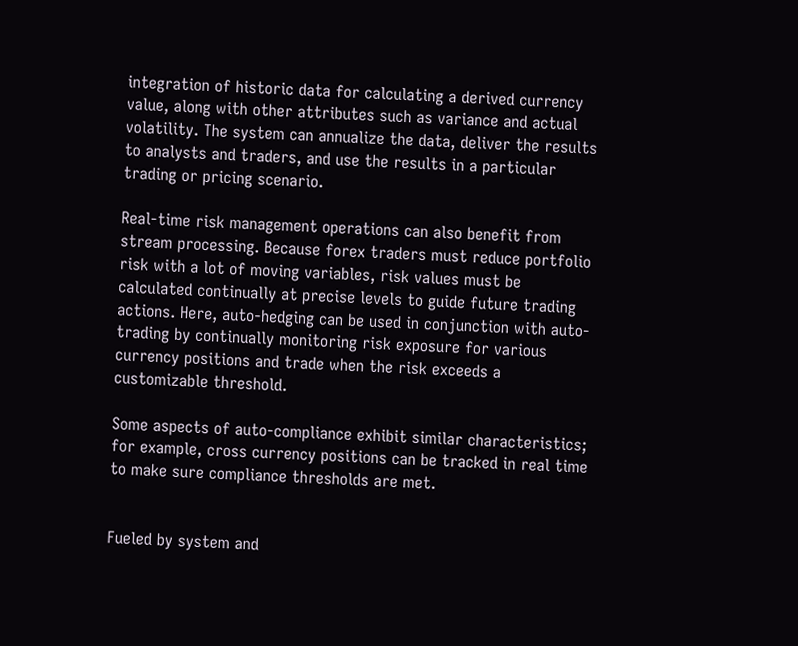integration of historic data for calculating a derived currency value, along with other attributes such as variance and actual volatility. The system can annualize the data, deliver the results to analysts and traders, and use the results in a particular trading or pricing scenario.

Real-time risk management operations can also benefit from stream processing. Because forex traders must reduce portfolio risk with a lot of moving variables, risk values must be calculated continually at precise levels to guide future trading actions. Here, auto-hedging can be used in conjunction with auto-trading by continually monitoring risk exposure for various currency positions and trade when the risk exceeds a customizable threshold.

Some aspects of auto-compliance exhibit similar characteristics; for example, cross currency positions can be tracked in real time to make sure compliance thresholds are met.


Fueled by system and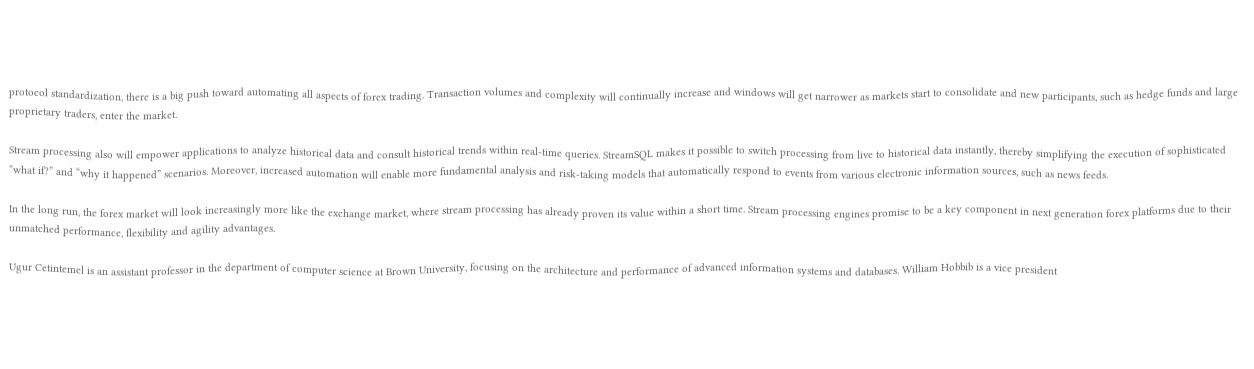protocol standardization, there is a big push toward automating all aspects of forex trading. Transaction volumes and complexity will continually increase and windows will get narrower as markets start to consolidate and new participants, such as hedge funds and large proprietary traders, enter the market.

Stream processing also will empower applications to analyze historical data and consult historical trends within real-time queries. StreamSQL makes it possible to switch processing from live to historical data instantly, thereby simplifying the execution of sophisticated “what if?” and “why it happened” scenarios. Moreover, increased automation will enable more fundamental analysis and risk-taking models that automatically respond to events from various electronic information sources, such as news feeds.

In the long run, the forex market will look increasingly more like the exchange market, where stream processing has already proven its value within a short time. Stream processing engines promise to be a key component in next generation forex platforms due to their unmatched performance, flexibility and agility advantages.

Ugur Cetintemel is an assistant professor in the department of computer science at Brown University, focusing on the architecture and performance of advanced information systems and databases. William Hobbib is a vice president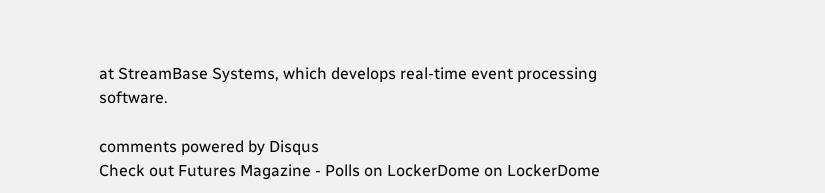at StreamBase Systems, which develops real-time event processing software.

comments powered by Disqus
Check out Futures Magazine - Polls on LockerDome on LockerDome